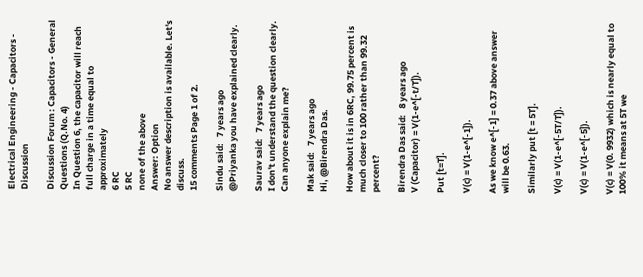Electrical Engineering - Capacitors - Discussion

Discussion Forum : Capacitors - General Questions (Q.No. 4)
In Question 6, the capacitor will reach full charge in a time equal to approximately
6 RC
5 RC
none of the above
Answer: Option
No answer description is available. Let's discuss.
15 comments Page 1 of 2.

Sindu said:   7 years ago
@Priyanka you have explained clearly.

Saurav said:   7 years ago
I don't understand the question clearly. Can anyone explain me?

Mak said:   7 years ago
Hi, @Birendra Das.

How about it is in 6RC, 99.75 percent is much closer to 100 rather than 99.32 percent?

Birendra Das said:   8 years ago
V (Capacitor) = V(1-e^[-t/T]).

Put [t=T].

V(c) = V(1-e^[-1]).

As we know e^[-1] = 0.37 above answer will be 0.63.

Similarly put [t = 5T].

V(c) = V(1-e^[-5T/T]).

V(c) = V(1-e^[-5]).

V(c) = V(0. 9932) which is nearly equal to 100% it means at 5T we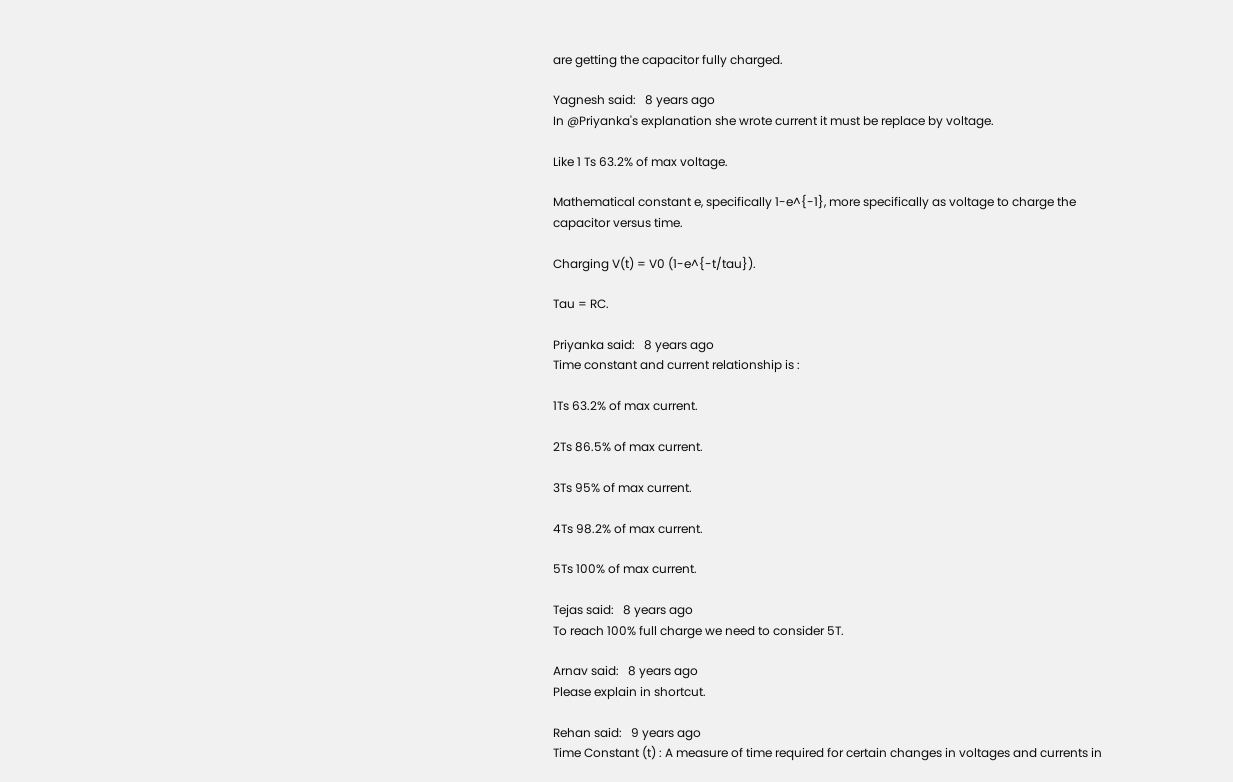are getting the capacitor fully charged.

Yagnesh said:   8 years ago
In @Priyanka's explanation she wrote current it must be replace by voltage.

Like 1 Ts 63.2% of max voltage.

Mathematical constant e, specifically 1-e^{-1}, more specifically as voltage to charge the capacitor versus time.

Charging V(t) = V0 (1-e^{-t/tau}).

Tau = RC.

Priyanka said:   8 years ago
Time constant and current relationship is :

1Ts 63.2% of max current.

2Ts 86.5% of max current.

3Ts 95% of max current.

4Ts 98.2% of max current.

5Ts 100% of max current.

Tejas said:   8 years ago
To reach 100% full charge we need to consider 5T.

Arnav said:   8 years ago
Please explain in shortcut.

Rehan said:   9 years ago
Time Constant (t) : A measure of time required for certain changes in voltages and currents in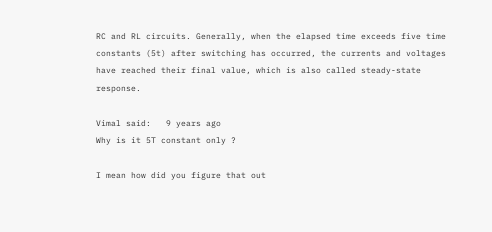RC and RL circuits. Generally, when the elapsed time exceeds five time constants (5t) after switching has occurred, the currents and voltages have reached their final value, which is also called steady-state response.

Vimal said:   9 years ago
Why is it 5T constant only ?

I mean how did you figure that out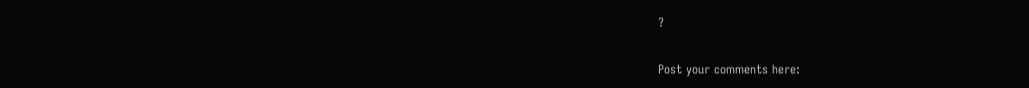?

Post your comments here: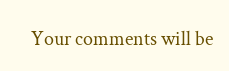Your comments will be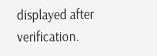displayed after verification.